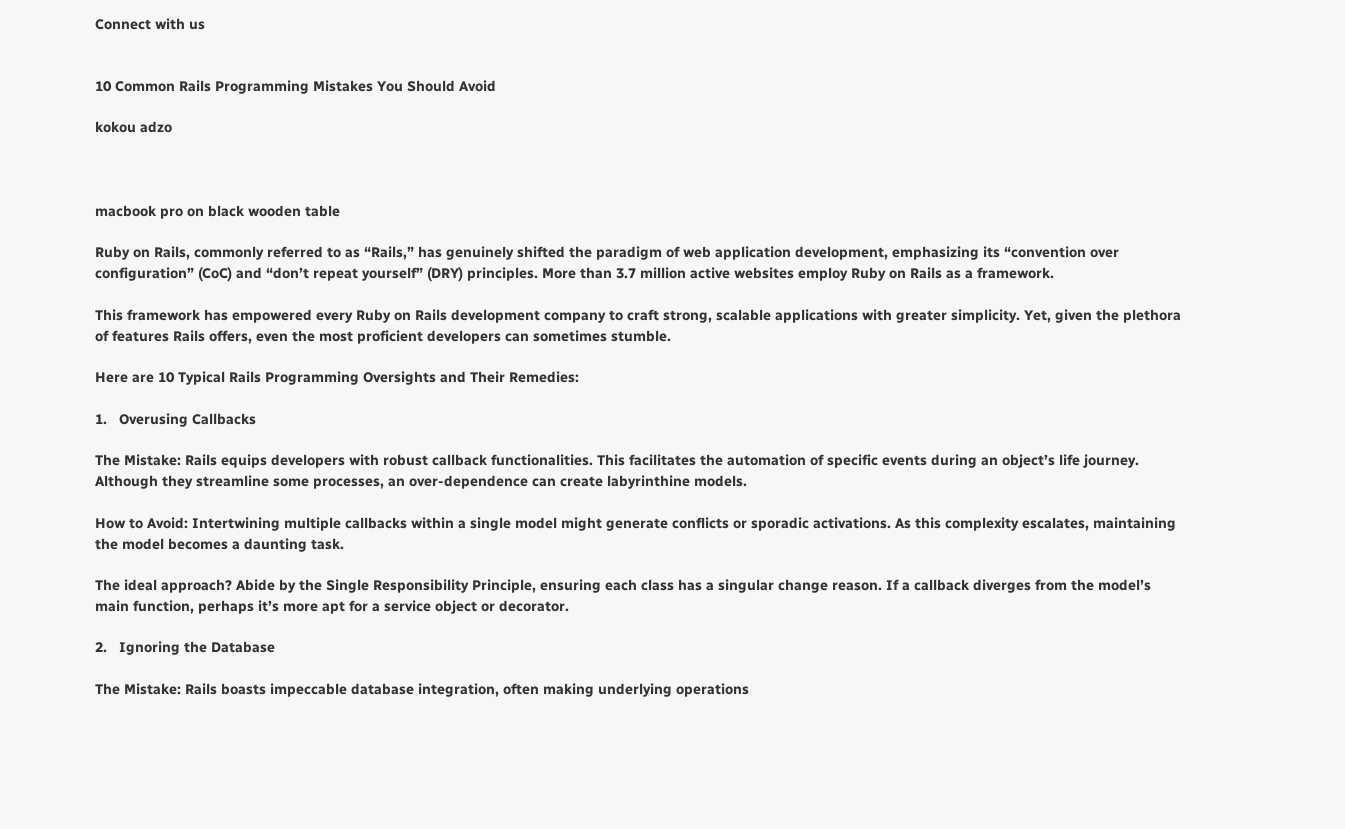Connect with us


10 Common Rails Programming Mistakes You Should Avoid

kokou adzo



macbook pro on black wooden table

Ruby on Rails, commonly referred to as “Rails,” has genuinely shifted the paradigm of web application development, emphasizing its “convention over configuration” (CoC) and “don’t repeat yourself” (DRY) principles. More than 3.7 million active websites employ Ruby on Rails as a framework.

This framework has empowered every Ruby on Rails development company to craft strong, scalable applications with greater simplicity. Yet, given the plethora of features Rails offers, even the most proficient developers can sometimes stumble.

Here are 10 Typical Rails Programming Oversights and Their Remedies:

1.   Overusing Callbacks

The Mistake: Rails equips developers with robust callback functionalities. This facilitates the automation of specific events during an object’s life journey. Although they streamline some processes, an over-dependence can create labyrinthine models.

How to Avoid: Intertwining multiple callbacks within a single model might generate conflicts or sporadic activations. As this complexity escalates, maintaining the model becomes a daunting task.

The ideal approach? Abide by the Single Responsibility Principle, ensuring each class has a singular change reason. If a callback diverges from the model’s main function, perhaps it’s more apt for a service object or decorator.

2.   Ignoring the Database

The Mistake: Rails boasts impeccable database integration, often making underlying operations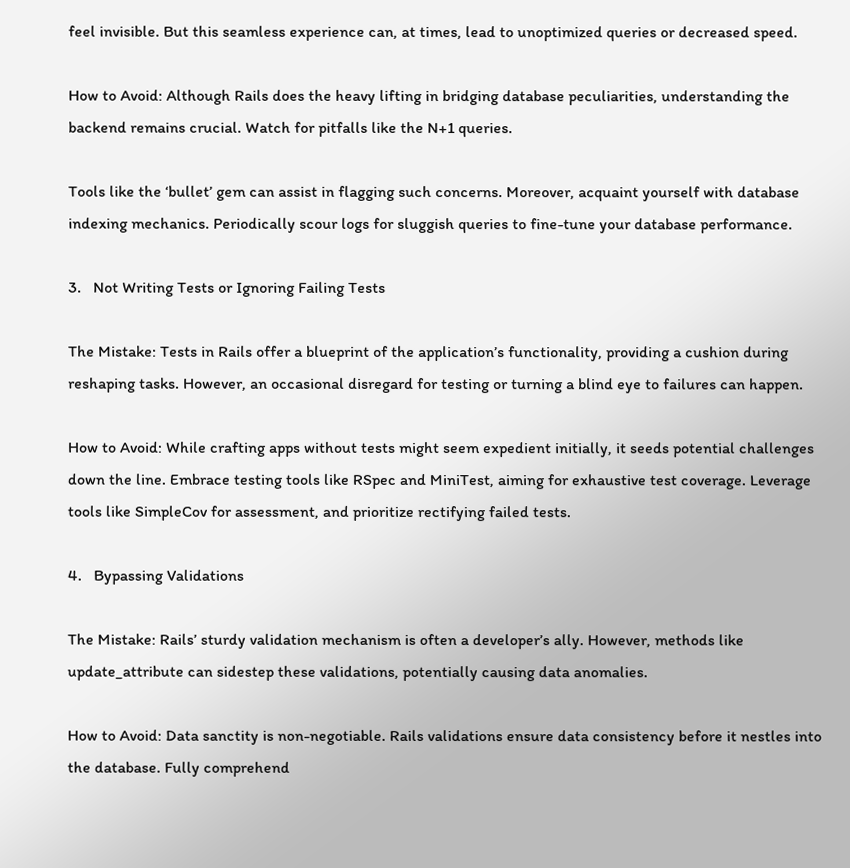feel invisible. But this seamless experience can, at times, lead to unoptimized queries or decreased speed.

How to Avoid: Although Rails does the heavy lifting in bridging database peculiarities, understanding the backend remains crucial. Watch for pitfalls like the N+1 queries.

Tools like the ‘bullet’ gem can assist in flagging such concerns. Moreover, acquaint yourself with database indexing mechanics. Periodically scour logs for sluggish queries to fine-tune your database performance.

3.   Not Writing Tests or Ignoring Failing Tests

The Mistake: Tests in Rails offer a blueprint of the application’s functionality, providing a cushion during reshaping tasks. However, an occasional disregard for testing or turning a blind eye to failures can happen.

How to Avoid: While crafting apps without tests might seem expedient initially, it seeds potential challenges down the line. Embrace testing tools like RSpec and MiniTest, aiming for exhaustive test coverage. Leverage tools like SimpleCov for assessment, and prioritize rectifying failed tests.

4.   Bypassing Validations

The Mistake: Rails’ sturdy validation mechanism is often a developer’s ally. However, methods like update_attribute can sidestep these validations, potentially causing data anomalies.

How to Avoid: Data sanctity is non-negotiable. Rails validations ensure data consistency before it nestles into the database. Fully comprehend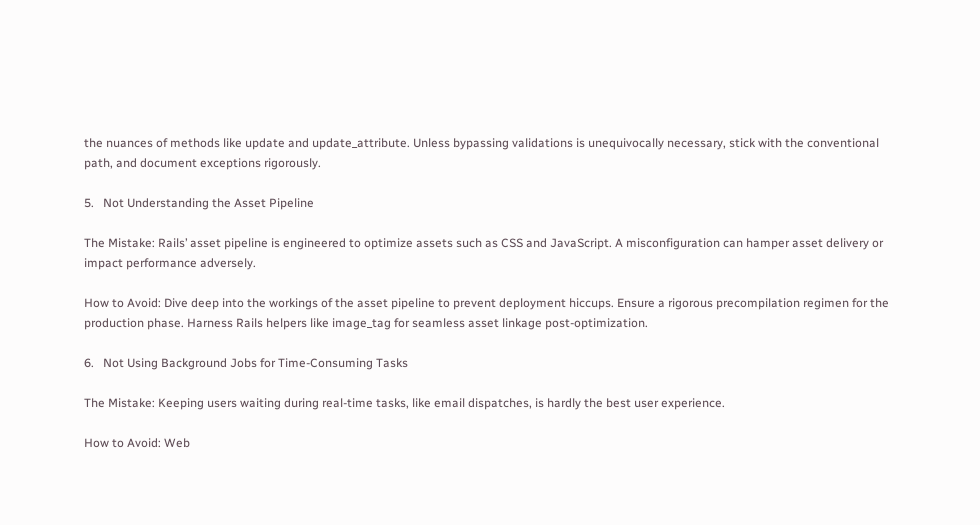the nuances of methods like update and update_attribute. Unless bypassing validations is unequivocally necessary, stick with the conventional path, and document exceptions rigorously.

5.   Not Understanding the Asset Pipeline

The Mistake: Rails’ asset pipeline is engineered to optimize assets such as CSS and JavaScript. A misconfiguration can hamper asset delivery or impact performance adversely.

How to Avoid: Dive deep into the workings of the asset pipeline to prevent deployment hiccups. Ensure a rigorous precompilation regimen for the production phase. Harness Rails helpers like image_tag for seamless asset linkage post-optimization.

6.   Not Using Background Jobs for Time-Consuming Tasks

The Mistake: Keeping users waiting during real-time tasks, like email dispatches, is hardly the best user experience.

How to Avoid: Web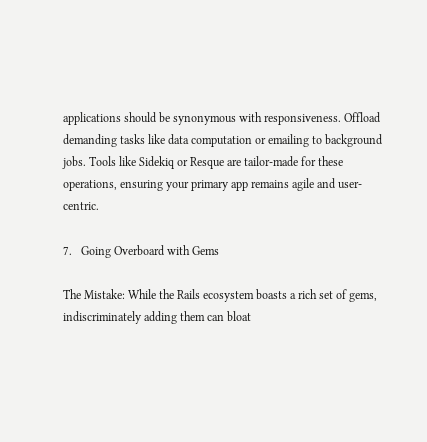applications should be synonymous with responsiveness. Offload demanding tasks like data computation or emailing to background jobs. Tools like Sidekiq or Resque are tailor-made for these operations, ensuring your primary app remains agile and user-centric.

7.   Going Overboard with Gems

The Mistake: While the Rails ecosystem boasts a rich set of gems, indiscriminately adding them can bloat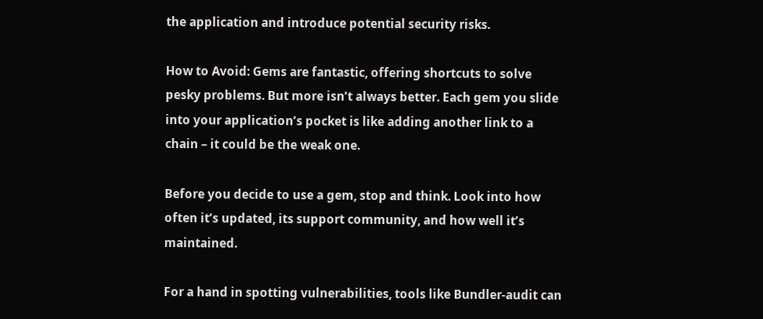the application and introduce potential security risks.

How to Avoid: Gems are fantastic, offering shortcuts to solve pesky problems. But more isn’t always better. Each gem you slide into your application’s pocket is like adding another link to a chain – it could be the weak one.

Before you decide to use a gem, stop and think. Look into how often it’s updated, its support community, and how well it’s maintained.

For a hand in spotting vulnerabilities, tools like Bundler-audit can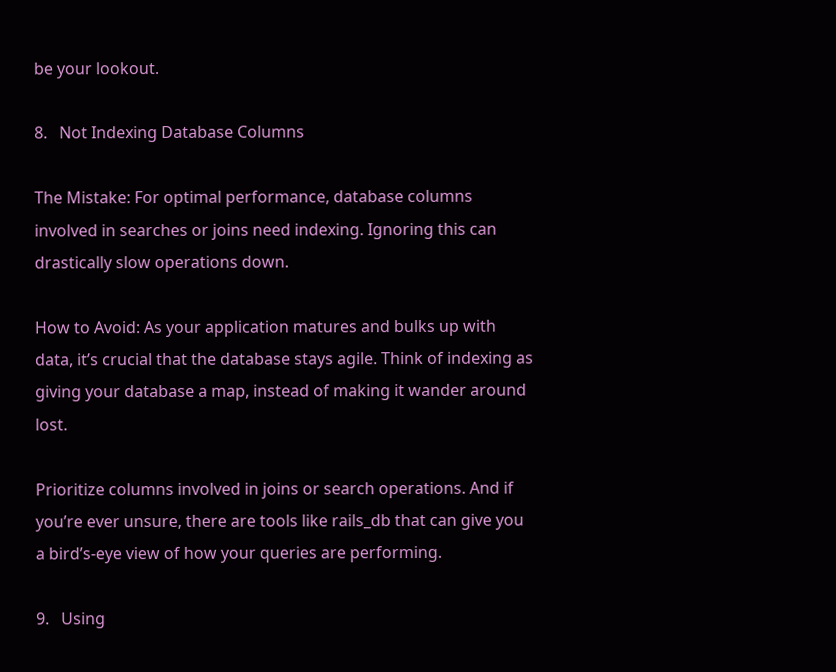be your lookout.

8.   Not Indexing Database Columns

The Mistake: For optimal performance, database columns involved in searches or joins need indexing. Ignoring this can drastically slow operations down.

How to Avoid: As your application matures and bulks up with data, it’s crucial that the database stays agile. Think of indexing as giving your database a map, instead of making it wander around lost.

Prioritize columns involved in joins or search operations. And if you’re ever unsure, there are tools like rails_db that can give you a bird’s-eye view of how your queries are performing.

9.   Using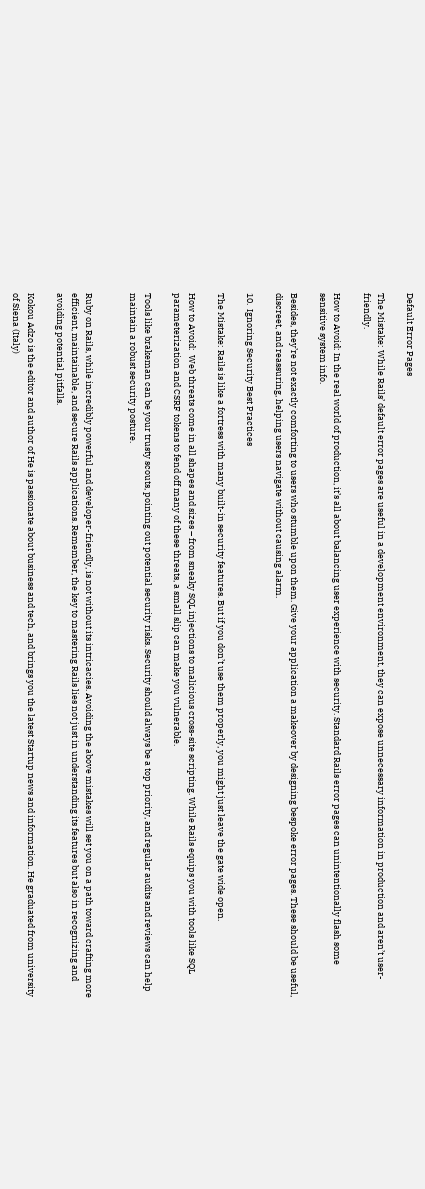Default Error Pages

The Mistake: While Rails’ default error pages are useful in a development environment, they can expose unnecessary information in production and aren’t user-friendly.

How to Avoid: In the real world of production, it’s all about balancing user experience with security. Standard Rails error pages can unintentionally flash some sensitive system info.

Besides, they’re not exactly comforting to users who stumble upon them. Give your application a makeover by designing bespoke error pages. These should be useful, discreet, and reassuring, helping users navigate without causing alarm.

10.  Ignoring Security Best Practices

The Mistake: Rails is like a fortress with many built-in security features. But if you don’t use them properly, you might just leave the gate wide open.

How to Avoid:  Web threats come in all shapes and sizes – from sneaky SQL injections to malicious cross-site scripting. While Rails equips you with tools like SQL parameterization and CSRF tokens to fend off many of these threats, a small slip can make you vulnerable.

Tools like brakeman can be your trusty scouts, pointing out potential security risks. Security should always be a top priority, and regular audits and reviews can help maintain a robust security posture.


Ruby on Rails, while incredibly powerful and developer-friendly, is not without its intricacies. Avoiding the above mistakes will set you on a path toward crafting more efficient, maintainable, and secure Rails applications. Remember, the key to mastering Rails lies not just in understanding its features but also in recognizing and avoiding potential pitfalls.

Kokou Adzo is the editor and author of He is passionate about business and tech, and brings you the latest Startup news and information. He graduated from university of Siena (Italy)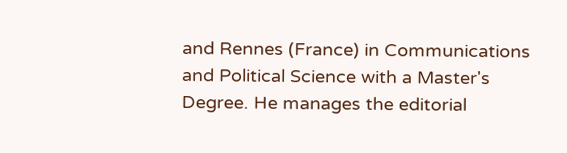and Rennes (France) in Communications and Political Science with a Master's Degree. He manages the editorial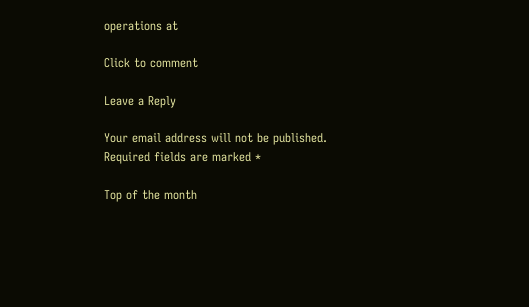operations at

Click to comment

Leave a Reply

Your email address will not be published. Required fields are marked *

Top of the month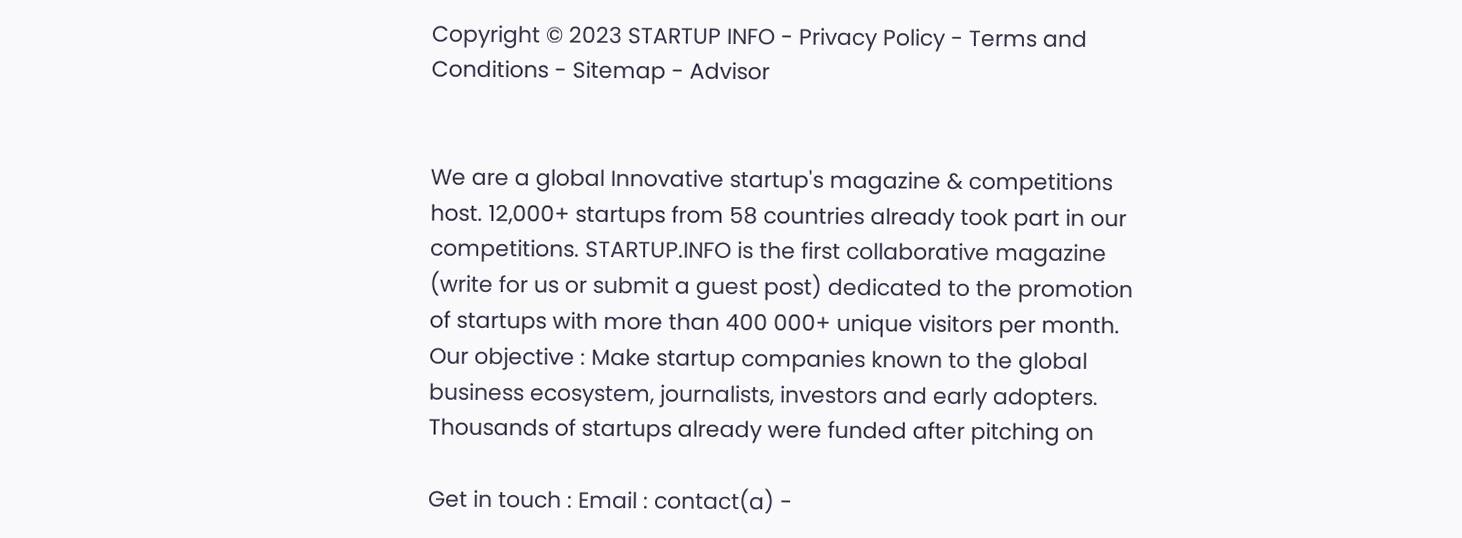Copyright © 2023 STARTUP INFO - Privacy Policy - Terms and Conditions - Sitemap - Advisor


We are a global Innovative startup's magazine & competitions host. 12,000+ startups from 58 countries already took part in our competitions. STARTUP.INFO is the first collaborative magazine (write for us or submit a guest post) dedicated to the promotion of startups with more than 400 000+ unique visitors per month. Our objective : Make startup companies known to the global business ecosystem, journalists, investors and early adopters. Thousands of startups already were funded after pitching on

Get in touch : Email : contact(a) -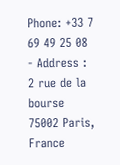Phone: +33 7 69 49 25 08 - Address : 2 rue de la bourse 75002 Paris, France